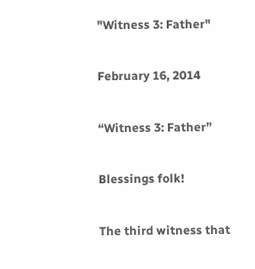"Witness 3: Father"

February 16, 2014

“Witness 3: Father”

Blessings folk!

The third witness that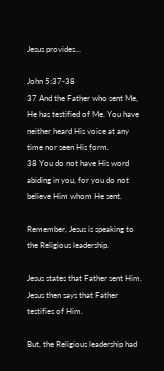Jesus provides…

John 5:37-38
37 And the Father who sent Me, He has testified of Me. You have neither heard His voice at any time nor seen His form.
38 You do not have His word abiding in you, for you do not believe Him whom He sent.

Remember, Jesus is speaking to the Religious leadership.

Jesus states that Father sent Him.
Jesus then says that Father testifies of Him.

But, the Religious leadership had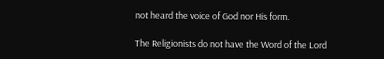not heard the voice of God nor His form.

The Religionists do not have the Word of the Lord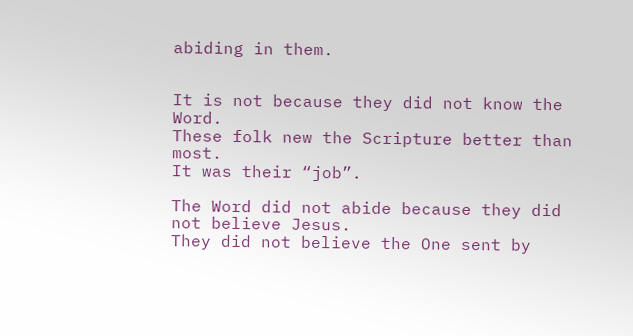abiding in them.


It is not because they did not know the Word.
These folk new the Scripture better than most.
It was their “job”.

The Word did not abide because they did not believe Jesus.
They did not believe the One sent by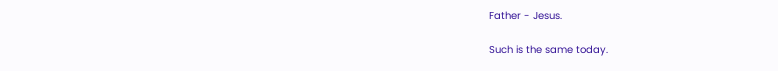Father - Jesus.

Such is the same today.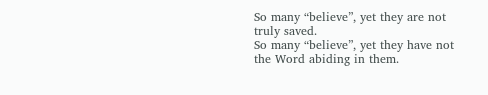So many “believe”, yet they are not truly saved.
So many “believe”, yet they have not the Word abiding in them.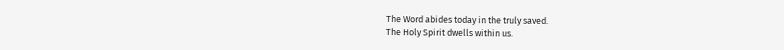The Word abides today in the truly saved.
The Holy Spirit dwells within us.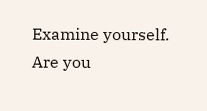Examine yourself.
Are you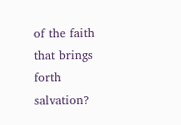of the faith that brings forth salvation?